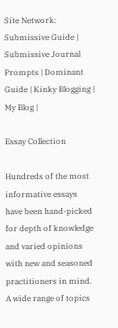Site Network: Submissive Guide | Submissive Journal Prompts | Dominant Guide | Kinky Blogging | My Blog |

Essay Collection

Hundreds of the most informative essays have been hand-picked for depth of knowledge and varied opinions with new and seasoned practitioners in mind. A wide range of topics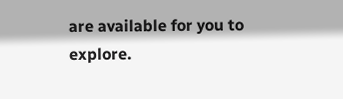are available for you to explore.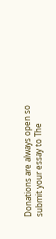Donations are always open so submit your essay to The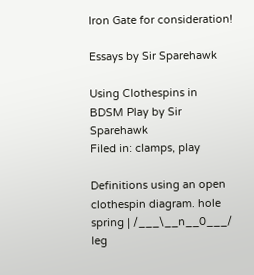Iron Gate for consideration!

Essays by Sir Sparehawk

Using Clothespins in BDSM Play by Sir Sparehawk
Filed in: clamps, play

Definitions using an open clothespin diagram. hole spring | /___\__n__0___/ leg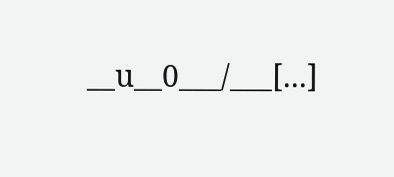__u__0___/___[...]